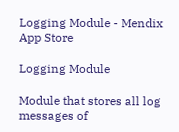Logging Module - Mendix App Store

Logging Module

Module that stores all log messages of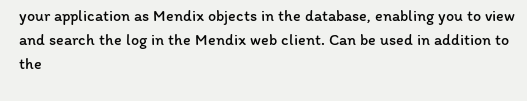your application as Mendix objects in the database, enabling you to view and search the log in the Mendix web client. Can be used in addition to the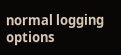normal logging options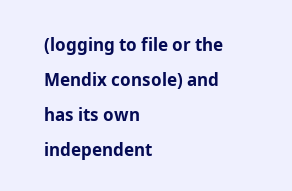(logging to file or the Mendix console) and has its own independent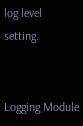log level setting.


Logging Module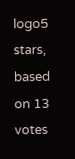logo5 stars, based on 13 votes